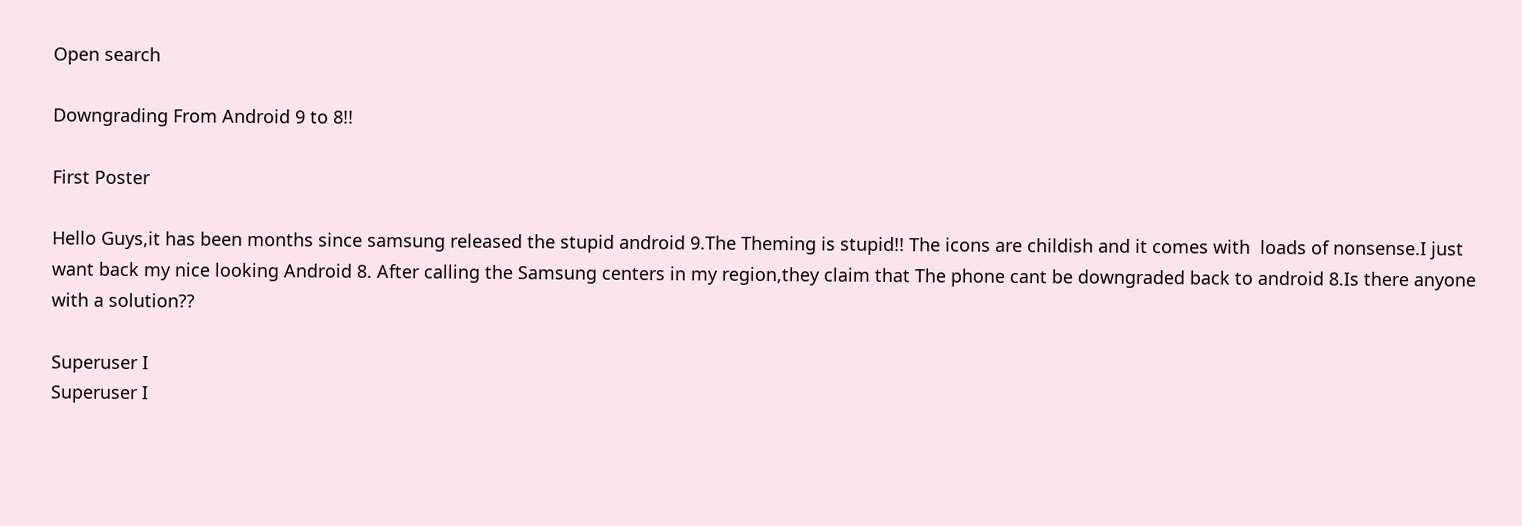Open search

Downgrading From Android 9 to 8!!

First Poster

Hello Guys,it has been months since samsung released the stupid android 9.The Theming is stupid!! The icons are childish and it comes with  loads of nonsense.I just want back my nice looking Android 8. After calling the Samsung centers in my region,they claim that The phone cant be downgraded back to android 8.Is there anyone with a solution??

Superuser I
Superuser I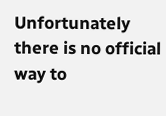Unfortunately there is no official way to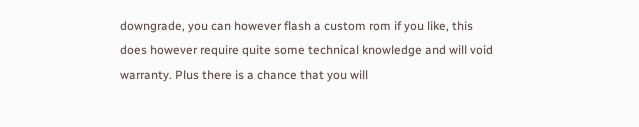downgrade, you can however flash a custom rom if you like, this does however require quite some technical knowledge and will void warranty. Plus there is a chance that you will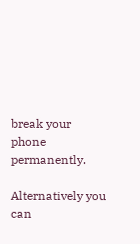break your phone permanently.

Alternatively you can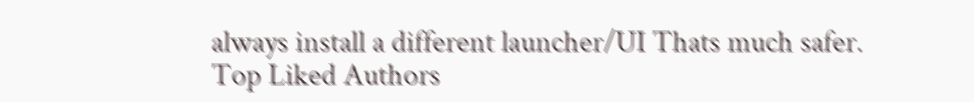always install a different launcher/UI Thats much safer.
Top Liked Authors